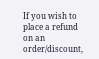If you wish to place a refund on an order/discount,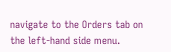navigate to the Orders tab on the left-hand side menu.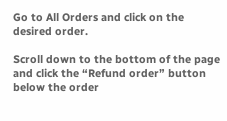Go to All Orders and click on the desired order.

Scroll down to the bottom of the page and click the “Refund order” button below the order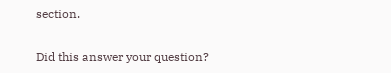section.

Did this answer your question?